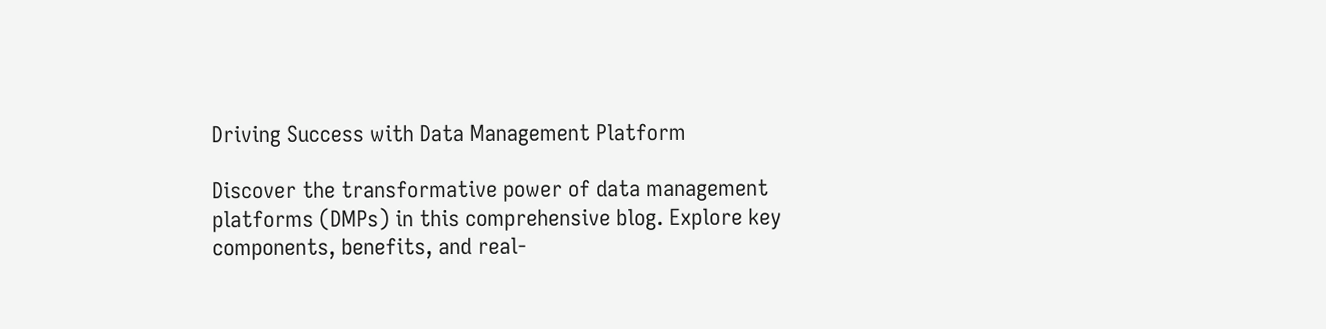Driving Success with Data Management Platform

Discover the transformative power of data management platforms (DMPs) in this comprehensive blog. Explore key components, benefits, and real-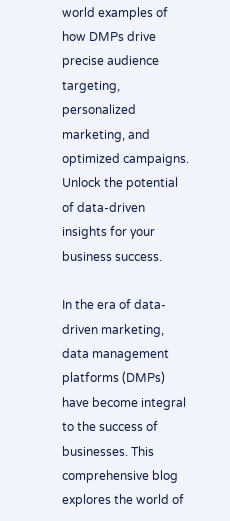world examples of how DMPs drive precise audience targeting, personalized marketing, and optimized campaigns. Unlock the potential of data-driven insights for your business success.

In the era of data-driven marketing, data management platforms (DMPs) have become integral to the success of businesses. This comprehensive blog explores the world of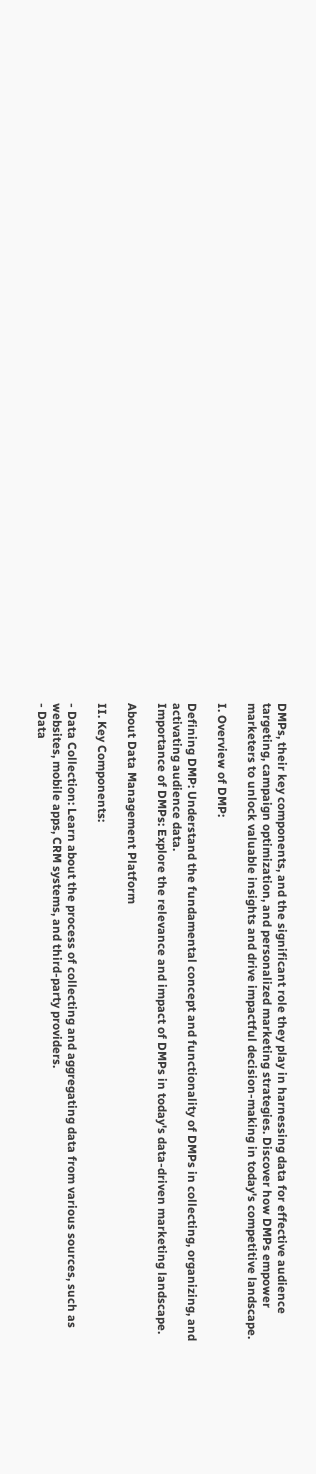DMPs, their key components, and the significant role they play in harnessing data for effective audience targeting, campaign optimization, and personalized marketing strategies. Discover how DMPs empower marketers to unlock valuable insights and drive impactful decision-making in today's competitive landscape.

I. Overview of DMP:

Defining DMP: Understand the fundamental concept and functionality of DMPs in collecting, organizing, and activating audience data.
Importance of DMPs: Explore the relevance and impact of DMPs in today's data-driven marketing landscape.

About Data Management Platform

II. Key Components:

- Data Collection: Learn about the process of collecting and aggregating data from various sources, such as websites, mobile apps, CRM systems, and third-party providers.
- Data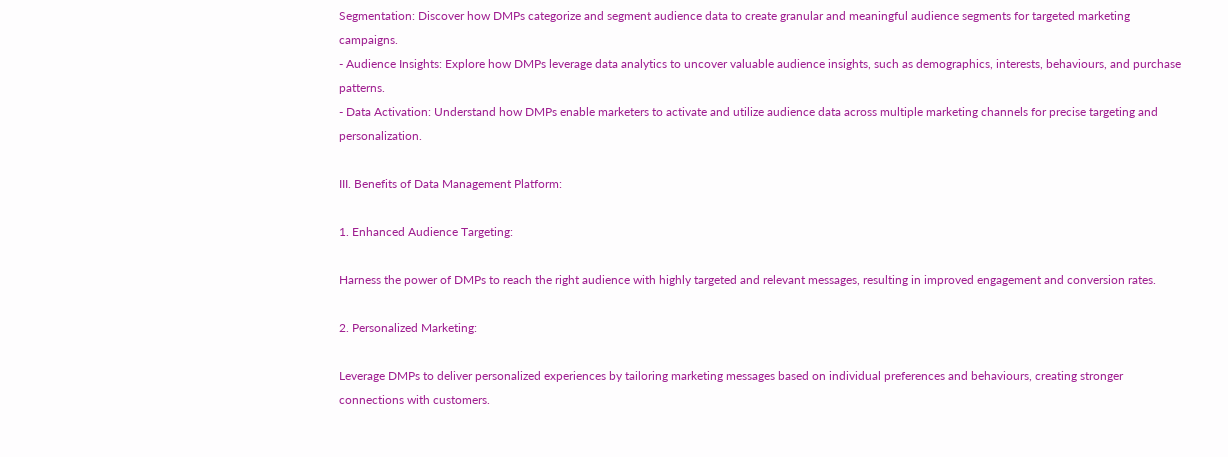Segmentation: Discover how DMPs categorize and segment audience data to create granular and meaningful audience segments for targeted marketing campaigns.
- Audience Insights: Explore how DMPs leverage data analytics to uncover valuable audience insights, such as demographics, interests, behaviours, and purchase patterns.
- Data Activation: Understand how DMPs enable marketers to activate and utilize audience data across multiple marketing channels for precise targeting and personalization.

III. Benefits of Data Management Platform:

1. Enhanced Audience Targeting:

Harness the power of DMPs to reach the right audience with highly targeted and relevant messages, resulting in improved engagement and conversion rates.

2. Personalized Marketing:

Leverage DMPs to deliver personalized experiences by tailoring marketing messages based on individual preferences and behaviours, creating stronger connections with customers.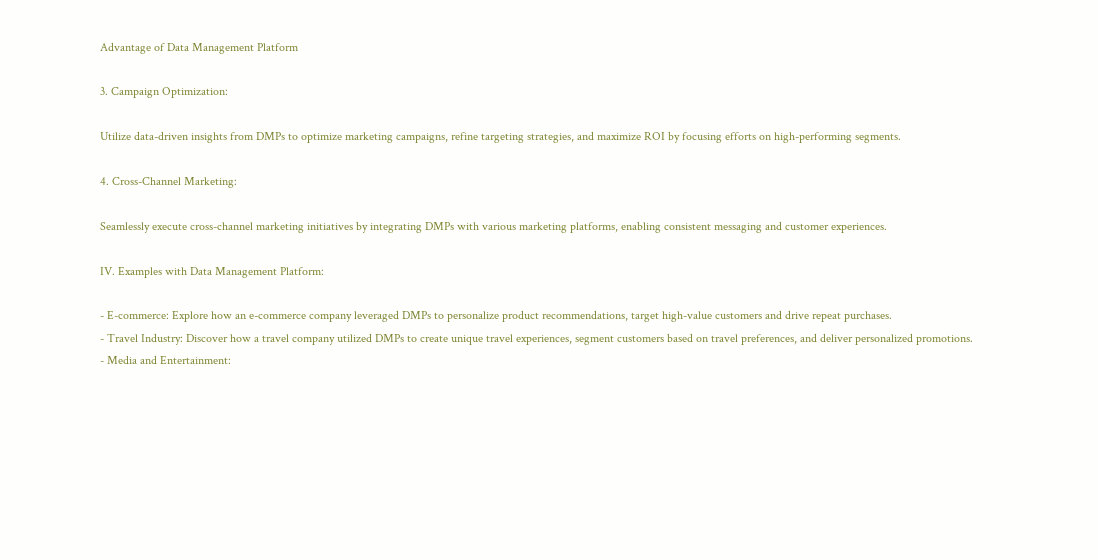Advantage of Data Management Platform

3. Campaign Optimization:

Utilize data-driven insights from DMPs to optimize marketing campaigns, refine targeting strategies, and maximize ROI by focusing efforts on high-performing segments.

4. Cross-Channel Marketing:

Seamlessly execute cross-channel marketing initiatives by integrating DMPs with various marketing platforms, enabling consistent messaging and customer experiences.

IV. Examples with Data Management Platform:

- E-commerce: Explore how an e-commerce company leveraged DMPs to personalize product recommendations, target high-value customers and drive repeat purchases.
- Travel Industry: Discover how a travel company utilized DMPs to create unique travel experiences, segment customers based on travel preferences, and deliver personalized promotions.
- Media and Entertainment: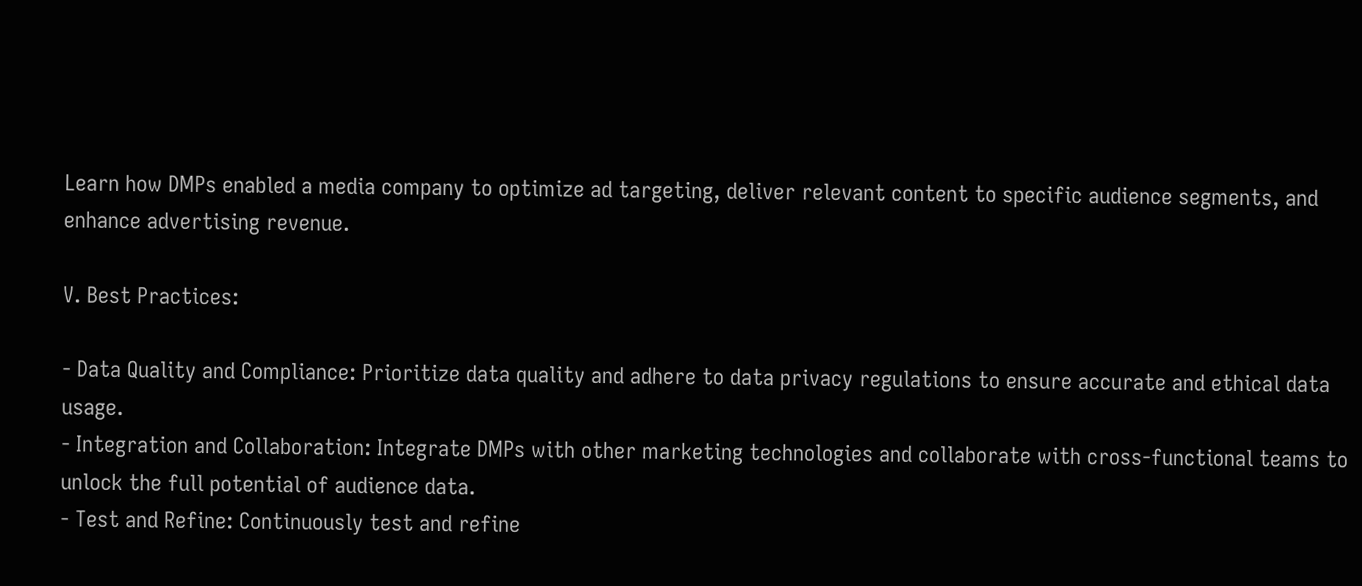Learn how DMPs enabled a media company to optimize ad targeting, deliver relevant content to specific audience segments, and enhance advertising revenue.

V. Best Practices:

- Data Quality and Compliance: Prioritize data quality and adhere to data privacy regulations to ensure accurate and ethical data usage.
- Integration and Collaboration: Integrate DMPs with other marketing technologies and collaborate with cross-functional teams to unlock the full potential of audience data.
- Test and Refine: Continuously test and refine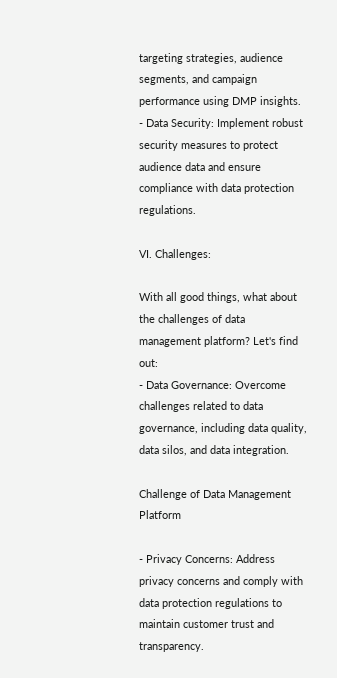targeting strategies, audience segments, and campaign performance using DMP insights.
- Data Security: Implement robust security measures to protect audience data and ensure compliance with data protection regulations.

VI. Challenges:

With all good things, what about the challenges of data management platform? Let's find out:
- Data Governance: Overcome challenges related to data governance, including data quality, data silos, and data integration.

Challenge of Data Management Platform

- Privacy Concerns: Address privacy concerns and comply with data protection regulations to maintain customer trust and transparency.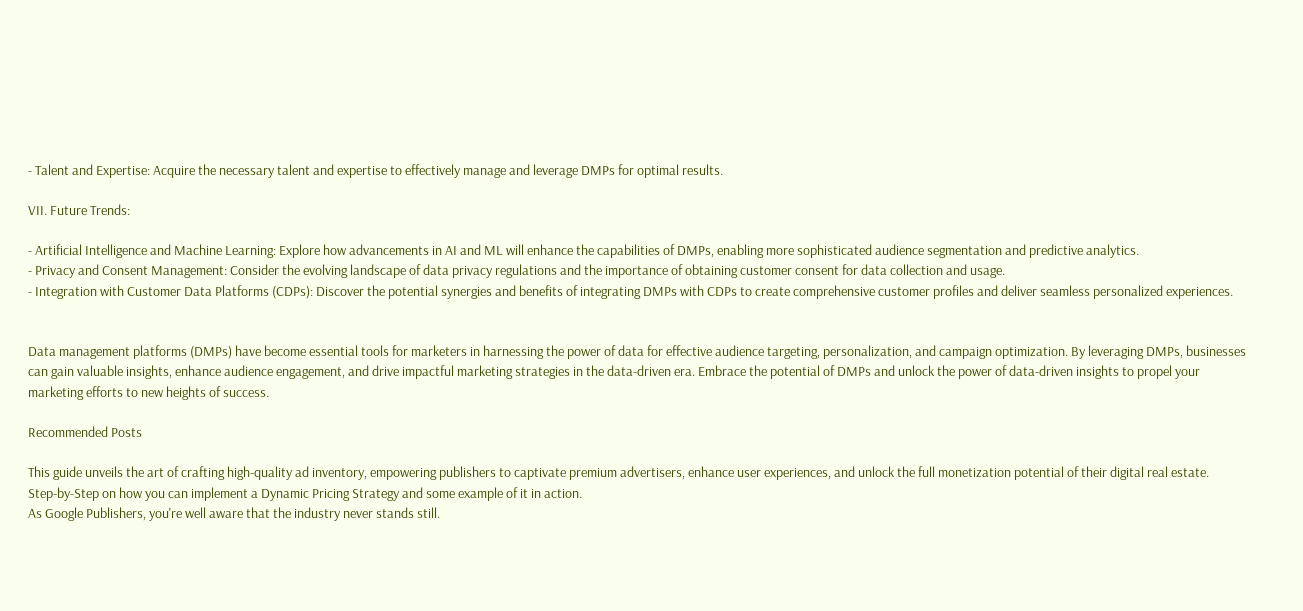- Talent and Expertise: Acquire the necessary talent and expertise to effectively manage and leverage DMPs for optimal results.

VII. Future Trends:

- Artificial Intelligence and Machine Learning: Explore how advancements in AI and ML will enhance the capabilities of DMPs, enabling more sophisticated audience segmentation and predictive analytics.
- Privacy and Consent Management: Consider the evolving landscape of data privacy regulations and the importance of obtaining customer consent for data collection and usage.
- Integration with Customer Data Platforms (CDPs): Discover the potential synergies and benefits of integrating DMPs with CDPs to create comprehensive customer profiles and deliver seamless personalized experiences.


Data management platforms (DMPs) have become essential tools for marketers in harnessing the power of data for effective audience targeting, personalization, and campaign optimization. By leveraging DMPs, businesses can gain valuable insights, enhance audience engagement, and drive impactful marketing strategies in the data-driven era. Embrace the potential of DMPs and unlock the power of data-driven insights to propel your marketing efforts to new heights of success.

Recommended Posts

This guide unveils the art of crafting high-quality ad inventory, empowering publishers to captivate premium advertisers, enhance user experiences, and unlock the full monetization potential of their digital real estate.
Step-by-Step on how you can implement a Dynamic Pricing Strategy and some example of it in action.
As Google Publishers, you're well aware that the industry never stands still.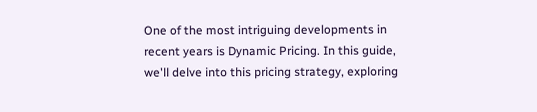One of the most intriguing developments in recent years is Dynamic Pricing. In this guide, we'll delve into this pricing strategy, exploring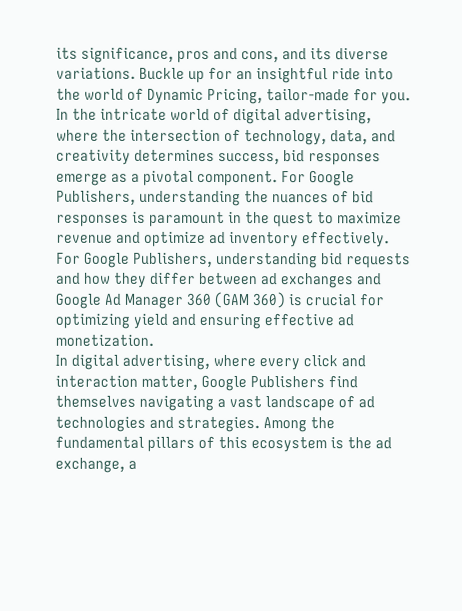its significance, pros and cons, and its diverse variations. Buckle up for an insightful ride into the world of Dynamic Pricing, tailor-made for you.
In the intricate world of digital advertising, where the intersection of technology, data, and creativity determines success, bid responses emerge as a pivotal component. For Google Publishers, understanding the nuances of bid responses is paramount in the quest to maximize revenue and optimize ad inventory effectively.
For Google Publishers, understanding bid requests and how they differ between ad exchanges and Google Ad Manager 360 (GAM 360) is crucial for optimizing yield and ensuring effective ad monetization.
In digital advertising, where every click and interaction matter, Google Publishers find themselves navigating a vast landscape of ad technologies and strategies. Among the fundamental pillars of this ecosystem is the ad exchange, a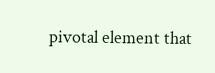pivotal element that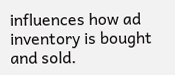influences how ad inventory is bought and sold.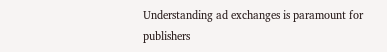Understanding ad exchanges is paramount for publishers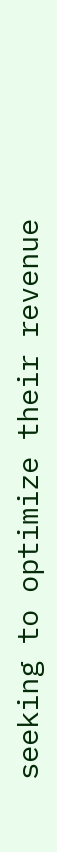seeking to optimize their revenue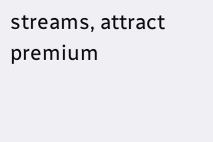streams, attract premium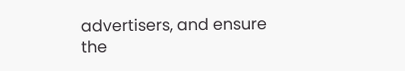advertisers, and ensure the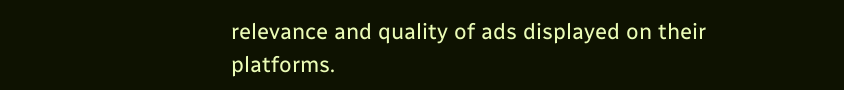relevance and quality of ads displayed on their platforms.